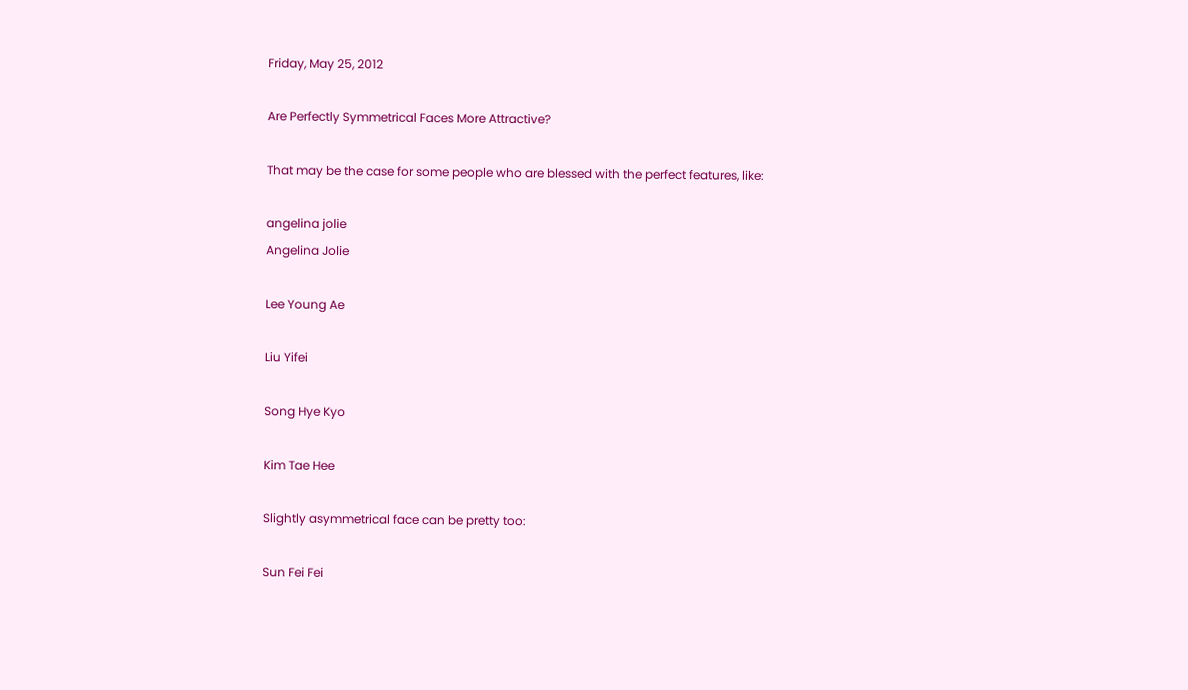Friday, May 25, 2012

Are Perfectly Symmetrical Faces More Attractive?

That may be the case for some people who are blessed with the perfect features, like:

angelina jolie
Angelina Jolie

Lee Young Ae

Liu Yifei

Song Hye Kyo

Kim Tae Hee

Slightly asymmetrical face can be pretty too:

Sun Fei Fei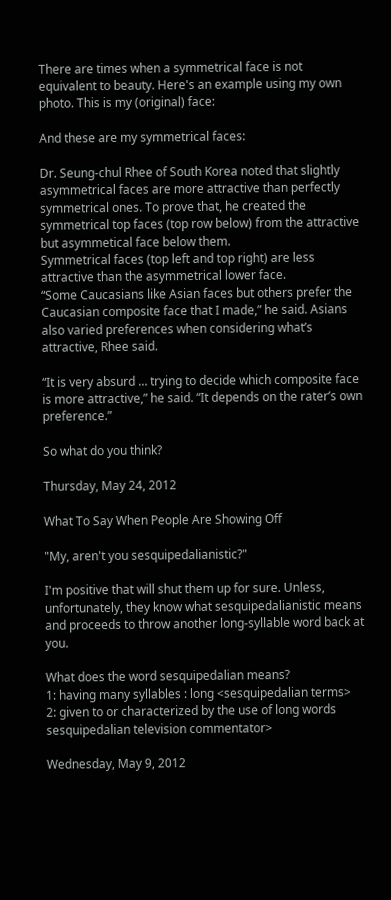There are times when a symmetrical face is not equivalent to beauty. Here's an example using my own photo. This is my (original) face:

And these are my symmetrical faces:

Dr. Seung-chul Rhee of South Korea noted that slightly asymmetrical faces are more attractive than perfectly symmetrical ones. To prove that, he created the symmetrical top faces (top row below) from the attractive but asymmetical face below them.
Symmetrical faces (top left and top right) are less attractive than the asymmetrical lower face.
“Some Caucasians like Asian faces but others prefer the Caucasian composite face that I made,” he said. Asians also varied preferences when considering what’s attractive, Rhee said.

“It is very absurd … trying to decide which composite face is more attractive,” he said. “It depends on the rater’s own preference.”

So what do you think?

Thursday, May 24, 2012

What To Say When People Are Showing Off

"My, aren't you sesquipedalianistic?"

I'm positive that will shut them up for sure. Unless, unfortunately, they know what sesquipedalianistic means and proceeds to throw another long-syllable word back at you.

What does the word sesquipedalian means?
1: having many syllables : long <sesquipedalian terms>
2: given to or characterized by the use of long words sesquipedalian television commentator>

Wednesday, May 9, 2012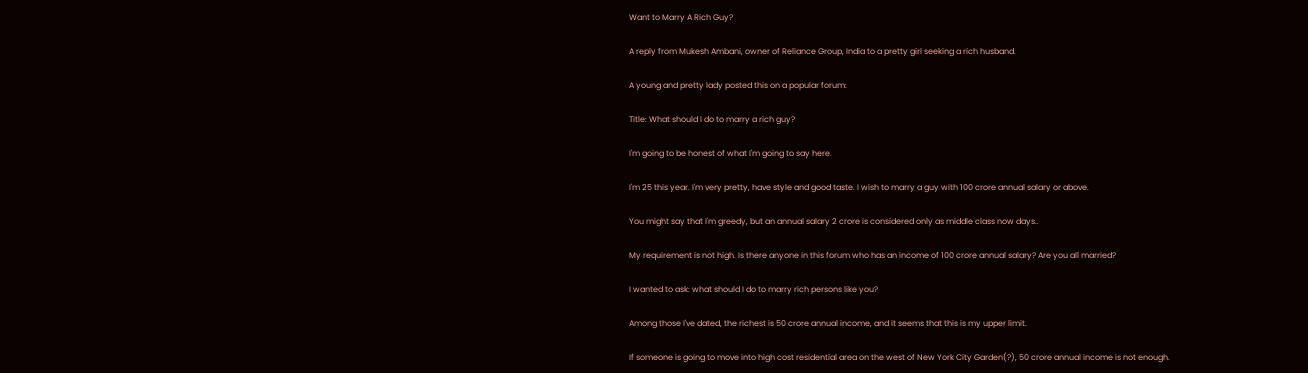Want to Marry A Rich Guy?

A reply from Mukesh Ambani, owner of Reliance Group, India to a pretty girl seeking a rich husband.

A young and pretty lady posted this on a popular forum:

Title: What should I do to marry a rich guy?

I'm going to be honest of what I'm going to say here.

I'm 25 this year. I'm very pretty, have style and good taste. I wish to marry a guy with 100 crore annual salary or above.

You might say that I'm greedy, but an annual salary 2 crore is considered only as middle class now days..

My requirement is not high. Is there anyone in this forum who has an income of 100 crore annual salary? Are you all married?

I wanted to ask: what should I do to marry rich persons like you?

Among those I've dated, the richest is 50 crore annual income, and it seems that this is my upper limit.

If someone is going to move into high cost residential area on the west of New York City Garden(?), 50 crore annual income is not enough.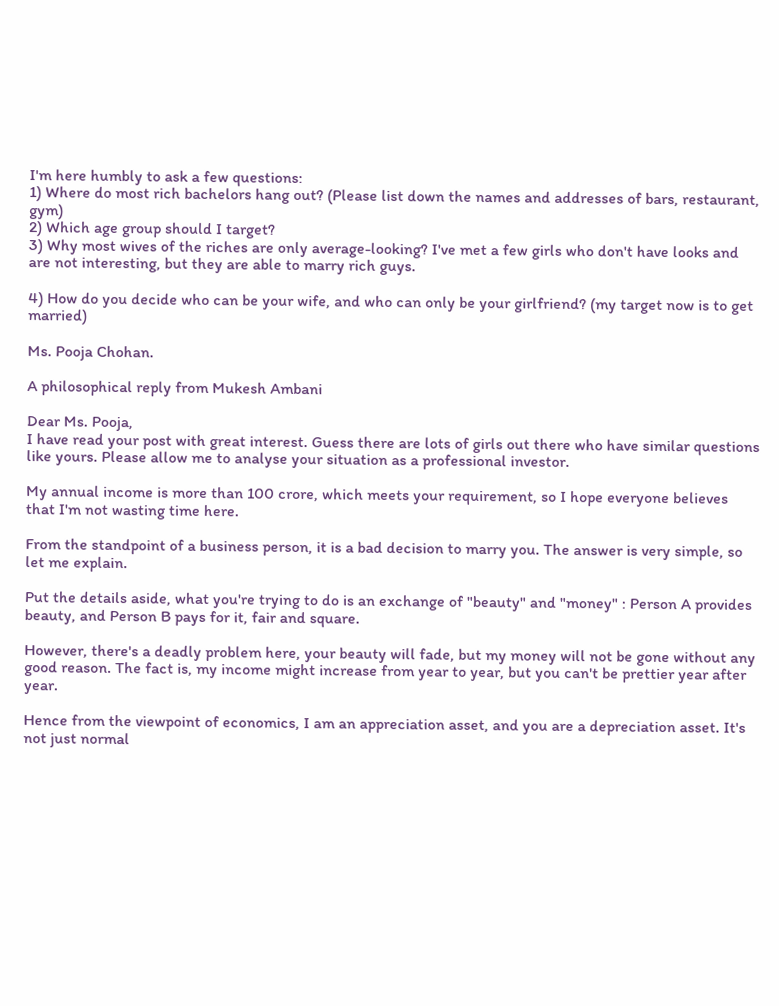I'm here humbly to ask a few questions:
1) Where do most rich bachelors hang out? (Please list down the names and addresses of bars, restaurant, gym)
2) Which age group should I target?
3) Why most wives of the riches are only average-looking? I've met a few girls who don't have looks and are not interesting, but they are able to marry rich guys.

4) How do you decide who can be your wife, and who can only be your girlfriend? (my target now is to get married)

Ms. Pooja Chohan.

A philosophical reply from Mukesh Ambani

Dear Ms. Pooja,
I have read your post with great interest. Guess there are lots of girls out there who have similar questions like yours. Please allow me to analyse your situation as a professional investor.

My annual income is more than 100 crore, which meets your requirement, so I hope everyone believes that I'm not wasting time here.

From the standpoint of a business person, it is a bad decision to marry you. The answer is very simple, so let me explain.

Put the details aside, what you're trying to do is an exchange of "beauty" and "money" : Person A provides beauty, and Person B pays for it, fair and square.

However, there's a deadly problem here, your beauty will fade, but my money will not be gone without any good reason. The fact is, my income might increase from year to year, but you can't be prettier year after year.

Hence from the viewpoint of economics, I am an appreciation asset, and you are a depreciation asset. It's not just normal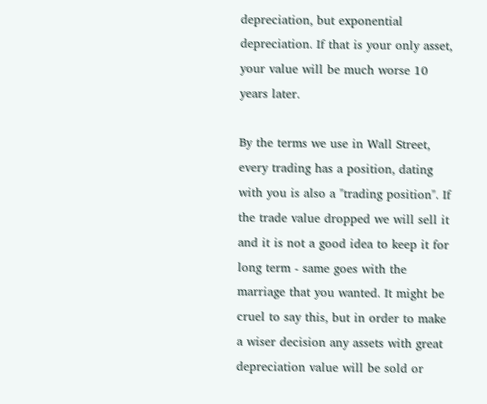depreciation, but exponential depreciation. If that is your only asset, your value will be much worse 10 years later.

By the terms we use in Wall Street, every trading has a position, dating with you is also a "trading position". If the trade value dropped we will sell it and it is not a good idea to keep it for long term - same goes with the marriage that you wanted. It might be cruel to say this, but in order to make a wiser decision any assets with great depreciation value will be sold or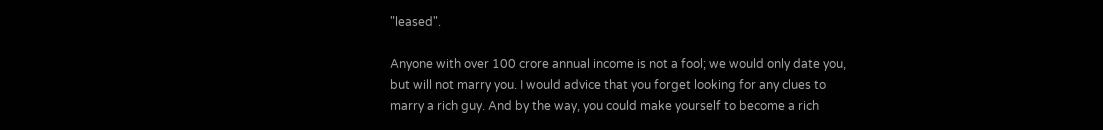"leased".

Anyone with over 100 crore annual income is not a fool; we would only date you, but will not marry you. I would advice that you forget looking for any clues to marry a rich guy. And by the way, you could make yourself to become a rich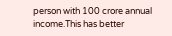person with 100 crore annual income.This has better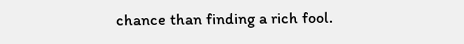chance than finding a rich fool.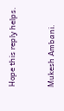Hope this reply helps.


Mukesh Ambani.